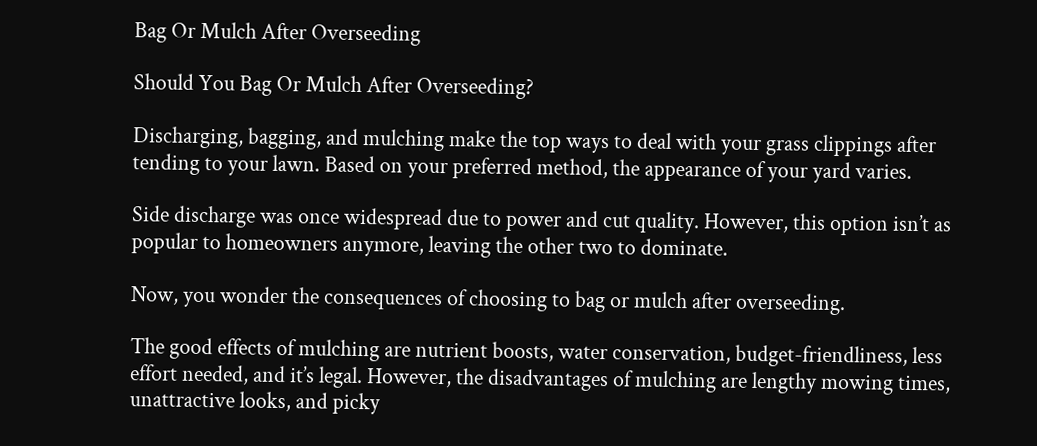Bag Or Mulch After Overseeding

Should You Bag Or Mulch After Overseeding?

Discharging, bagging, and mulching make the top ways to deal with your grass clippings after tending to your lawn. Based on your preferred method, the appearance of your yard varies.

Side discharge was once widespread due to power and cut quality. However, this option isn’t as popular to homeowners anymore, leaving the other two to dominate.

Now, you wonder the consequences of choosing to bag or mulch after overseeding.

The good effects of mulching are nutrient boosts, water conservation, budget-friendliness, less effort needed, and it’s legal. However, the disadvantages of mulching are lengthy mowing times, unattractive looks, and picky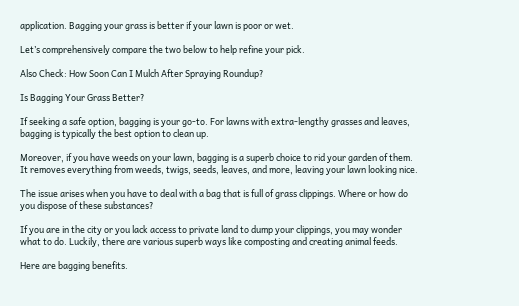application. Bagging your grass is better if your lawn is poor or wet.

Let’s comprehensively compare the two below to help refine your pick.

Also Check: How Soon Can I Mulch After Spraying Roundup?

Is Bagging Your Grass Better?

If seeking a safe option, bagging is your go-to. For lawns with extra-lengthy grasses and leaves, bagging is typically the best option to clean up.

Moreover, if you have weeds on your lawn, bagging is a superb choice to rid your garden of them. It removes everything from weeds, twigs, seeds, leaves, and more, leaving your lawn looking nice.

The issue arises when you have to deal with a bag that is full of grass clippings. Where or how do you dispose of these substances?

If you are in the city or you lack access to private land to dump your clippings, you may wonder what to do. Luckily, there are various superb ways like composting and creating animal feeds.

Here are bagging benefits.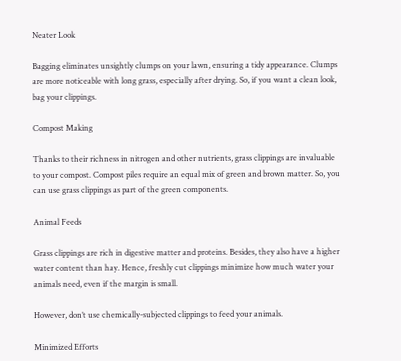Neater Look

Bagging eliminates unsightly clumps on your lawn, ensuring a tidy appearance. Clumps are more noticeable with long grass, especially after drying. So, if you want a clean look, bag your clippings.

Compost Making

Thanks to their richness in nitrogen and other nutrients, grass clippings are invaluable to your compost. Compost piles require an equal mix of green and brown matter. So, you can use grass clippings as part of the green components.

Animal Feeds

Grass clippings are rich in digestive matter and proteins. Besides, they also have a higher water content than hay. Hence, freshly cut clippings minimize how much water your animals need, even if the margin is small.

However, don’t use chemically-subjected clippings to feed your animals.

Minimized Efforts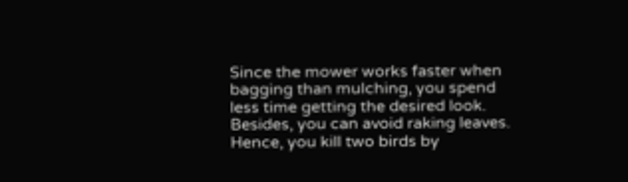Since the mower works faster when bagging than mulching, you spend less time getting the desired look. Besides, you can avoid raking leaves. Hence, you kill two birds by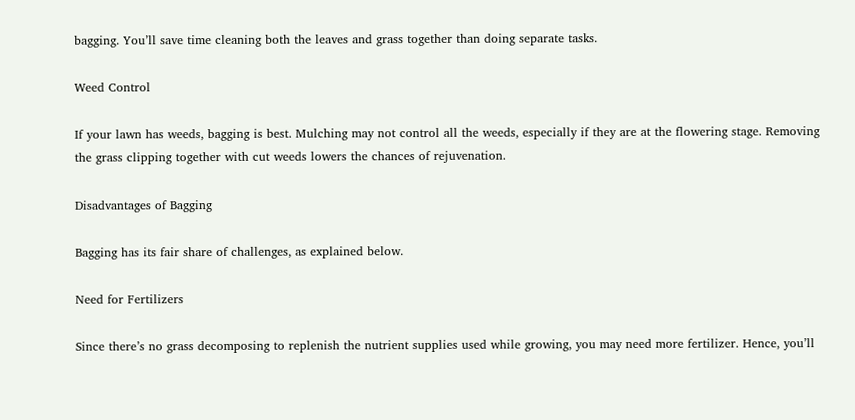bagging. You’ll save time cleaning both the leaves and grass together than doing separate tasks.

Weed Control

If your lawn has weeds, bagging is best. Mulching may not control all the weeds, especially if they are at the flowering stage. Removing the grass clipping together with cut weeds lowers the chances of rejuvenation.

Disadvantages of Bagging

Bagging has its fair share of challenges, as explained below.

Need for Fertilizers

Since there’s no grass decomposing to replenish the nutrient supplies used while growing, you may need more fertilizer. Hence, you’ll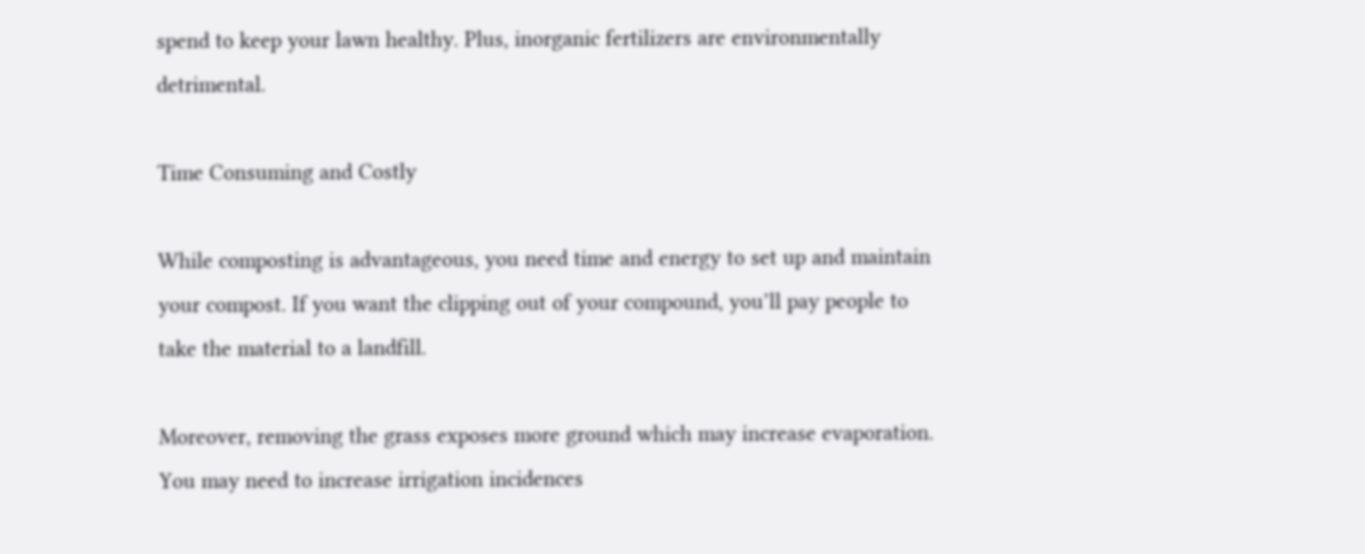spend to keep your lawn healthy. Plus, inorganic fertilizers are environmentally detrimental.

Time Consuming and Costly

While composting is advantageous, you need time and energy to set up and maintain your compost. If you want the clipping out of your compound, you’ll pay people to take the material to a landfill.

Moreover, removing the grass exposes more ground which may increase evaporation. You may need to increase irrigation incidences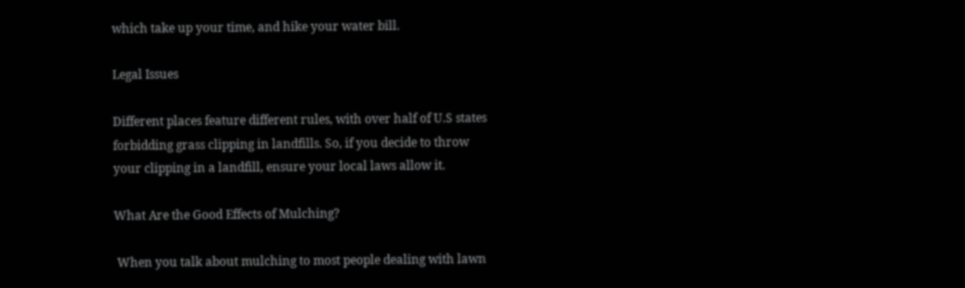which take up your time, and hike your water bill.

Legal Issues

Different places feature different rules, with over half of U.S states forbidding grass clipping in landfills. So, if you decide to throw your clipping in a landfill, ensure your local laws allow it.

What Are the Good Effects of Mulching?

 When you talk about mulching to most people dealing with lawn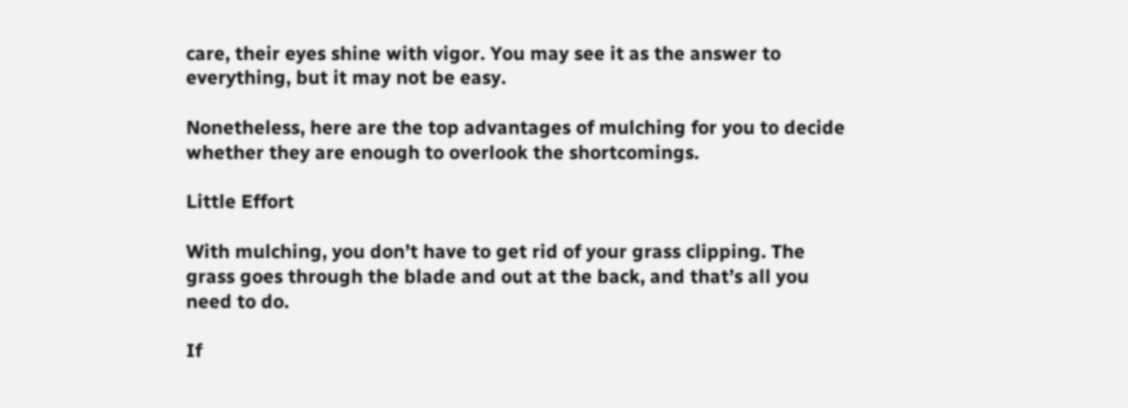care, their eyes shine with vigor. You may see it as the answer to everything, but it may not be easy.

Nonetheless, here are the top advantages of mulching for you to decide whether they are enough to overlook the shortcomings.

Little Effort

With mulching, you don’t have to get rid of your grass clipping. The grass goes through the blade and out at the back, and that’s all you need to do.

If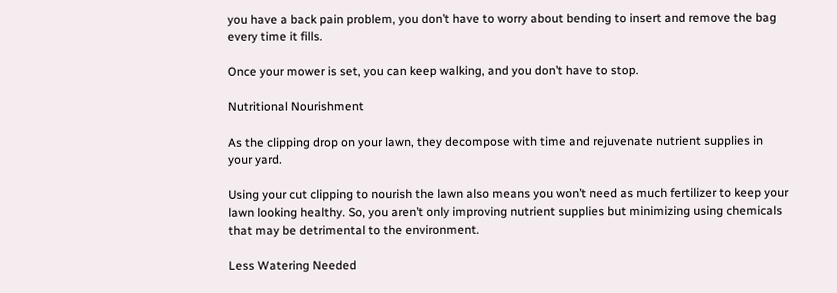you have a back pain problem, you don’t have to worry about bending to insert and remove the bag every time it fills.

Once your mower is set, you can keep walking, and you don’t have to stop.

Nutritional Nourishment

As the clipping drop on your lawn, they decompose with time and rejuvenate nutrient supplies in your yard.

Using your cut clipping to nourish the lawn also means you won’t need as much fertilizer to keep your lawn looking healthy. So, you aren’t only improving nutrient supplies but minimizing using chemicals that may be detrimental to the environment.

Less Watering Needed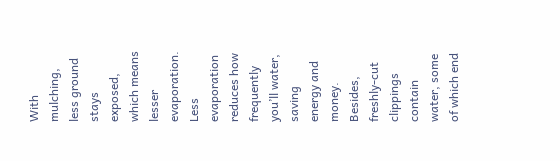With mulching, less ground stays exposed, which means lesser evaporation. Less evaporation reduces how frequently you’ll water, saving energy and money. Besides, freshly-cut clippings contain water, some of which end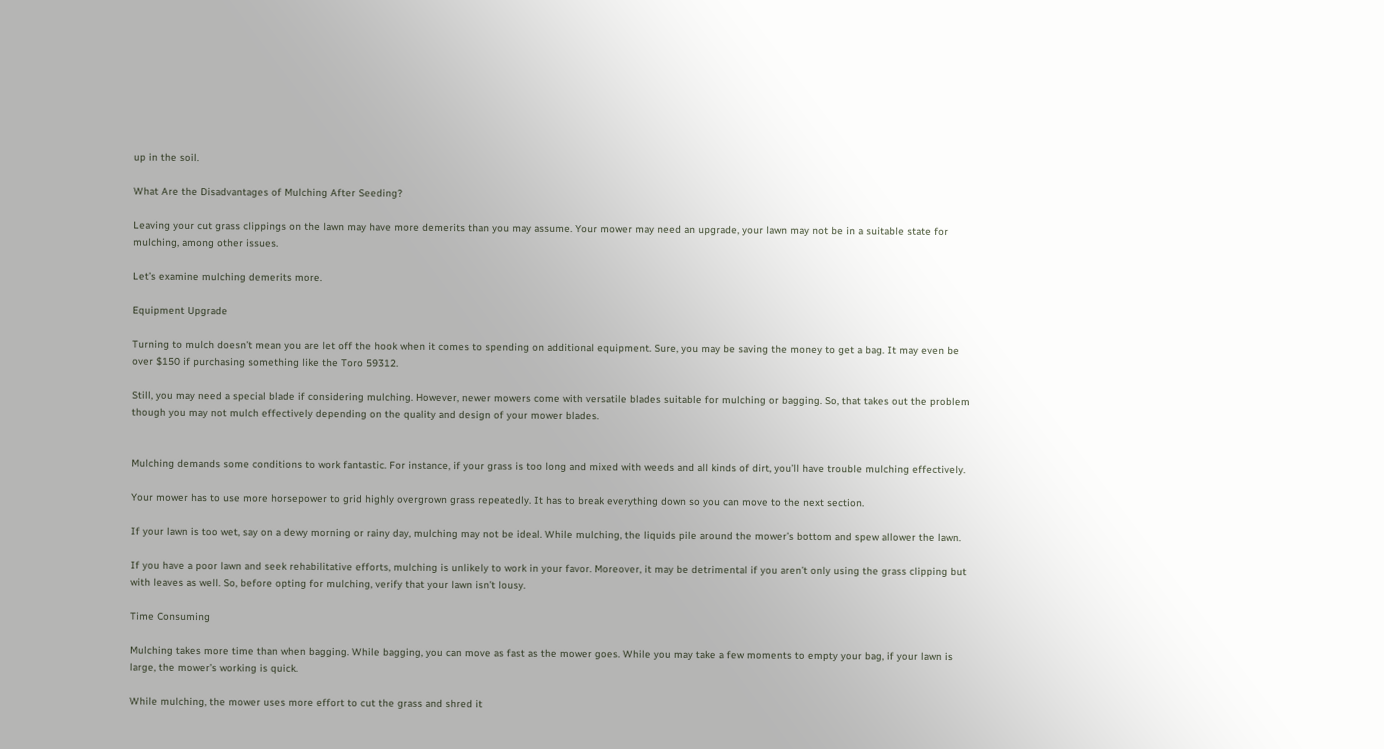up in the soil.

What Are the Disadvantages of Mulching After Seeding?

Leaving your cut grass clippings on the lawn may have more demerits than you may assume. Your mower may need an upgrade, your lawn may not be in a suitable state for mulching, among other issues.

Let’s examine mulching demerits more.

Equipment Upgrade

Turning to mulch doesn’t mean you are let off the hook when it comes to spending on additional equipment. Sure, you may be saving the money to get a bag. It may even be over $150 if purchasing something like the Toro 59312.

Still, you may need a special blade if considering mulching. However, newer mowers come with versatile blades suitable for mulching or bagging. So, that takes out the problem though you may not mulch effectively depending on the quality and design of your mower blades.


Mulching demands some conditions to work fantastic. For instance, if your grass is too long and mixed with weeds and all kinds of dirt, you’ll have trouble mulching effectively.

Your mower has to use more horsepower to grid highly overgrown grass repeatedly. It has to break everything down so you can move to the next section.

If your lawn is too wet, say on a dewy morning or rainy day, mulching may not be ideal. While mulching, the liquids pile around the mower’s bottom and spew allower the lawn.

If you have a poor lawn and seek rehabilitative efforts, mulching is unlikely to work in your favor. Moreover, it may be detrimental if you aren’t only using the grass clipping but with leaves as well. So, before opting for mulching, verify that your lawn isn’t lousy.

Time Consuming

Mulching takes more time than when bagging. While bagging, you can move as fast as the mower goes. While you may take a few moments to empty your bag, if your lawn is large, the mower’s working is quick.

While mulching, the mower uses more effort to cut the grass and shred it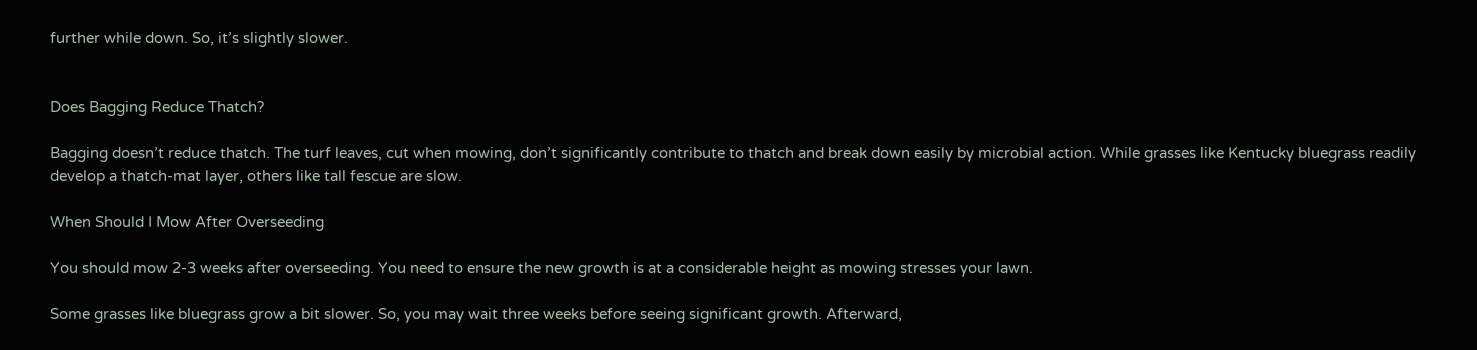further while down. So, it’s slightly slower.


Does Bagging Reduce Thatch?

Bagging doesn’t reduce thatch. The turf leaves, cut when mowing, don’t significantly contribute to thatch and break down easily by microbial action. While grasses like Kentucky bluegrass readily develop a thatch-mat layer, others like tall fescue are slow.

When Should I Mow After Overseeding

You should mow 2-3 weeks after overseeding. You need to ensure the new growth is at a considerable height as mowing stresses your lawn.

Some grasses like bluegrass grow a bit slower. So, you may wait three weeks before seeing significant growth. Afterward,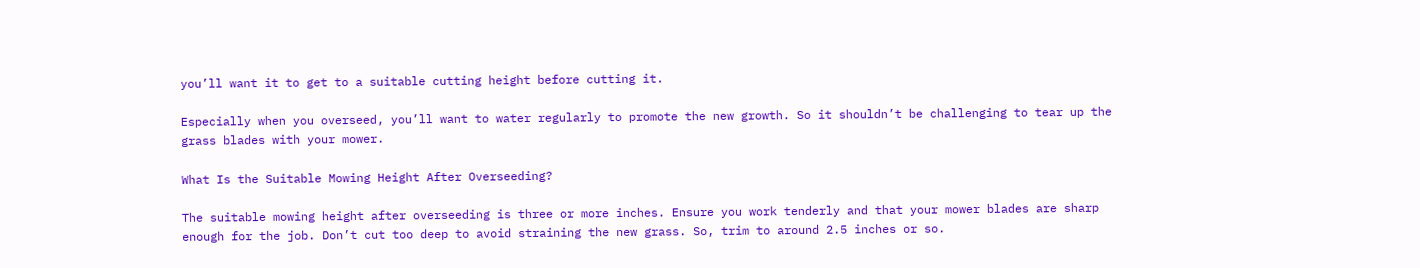you’ll want it to get to a suitable cutting height before cutting it.

Especially when you overseed, you’ll want to water regularly to promote the new growth. So it shouldn’t be challenging to tear up the grass blades with your mower.

What Is the Suitable Mowing Height After Overseeding?

The suitable mowing height after overseeding is three or more inches. Ensure you work tenderly and that your mower blades are sharp enough for the job. Don’t cut too deep to avoid straining the new grass. So, trim to around 2.5 inches or so.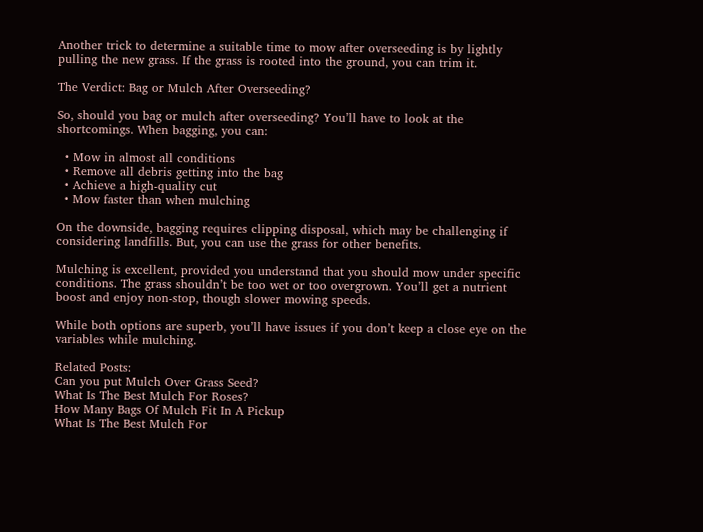Another trick to determine a suitable time to mow after overseeding is by lightly pulling the new grass. If the grass is rooted into the ground, you can trim it.

The Verdict: Bag or Mulch After Overseeding?

So, should you bag or mulch after overseeding? You’ll have to look at the shortcomings. When bagging, you can:

  • Mow in almost all conditions
  • Remove all debris getting into the bag
  • Achieve a high-quality cut
  • Mow faster than when mulching

On the downside, bagging requires clipping disposal, which may be challenging if considering landfills. But, you can use the grass for other benefits.

Mulching is excellent, provided you understand that you should mow under specific conditions. The grass shouldn’t be too wet or too overgrown. You’ll get a nutrient boost and enjoy non-stop, though slower mowing speeds.

While both options are superb, you’ll have issues if you don’t keep a close eye on the variables while mulching.

Related Posts:
Can you put Mulch Over Grass Seed?
What Is The Best Mulch For Roses?
How Many Bags Of Mulch Fit In A Pickup
What Is The Best Mulch For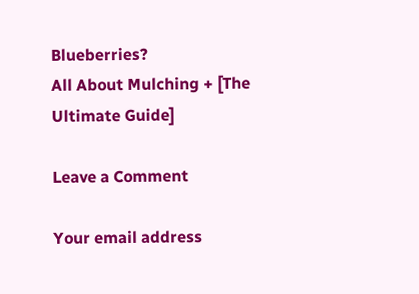Blueberries?
All About Mulching + [The Ultimate Guide]

Leave a Comment

Your email address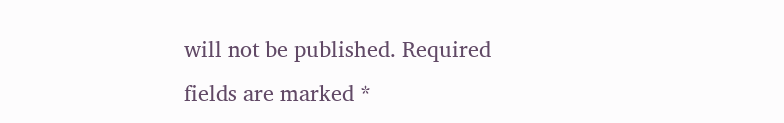will not be published. Required fields are marked *